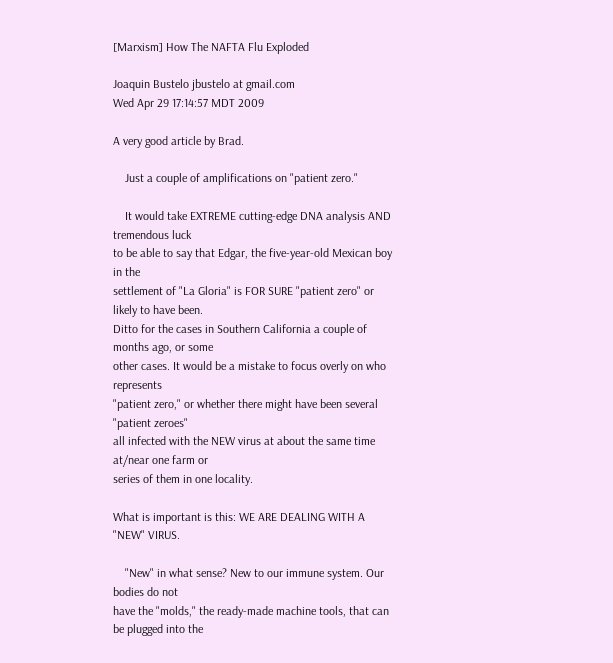[Marxism] How The NAFTA Flu Exploded

Joaquin Bustelo jbustelo at gmail.com
Wed Apr 29 17:14:57 MDT 2009

A very good article by Brad.

    Just a couple of amplifications on "patient zero."

    It would take EXTREME cutting-edge DNA analysis AND tremendous luck
to be able to say that Edgar, the five-year-old Mexican boy in the
settlement of "La Gloria" is FOR SURE "patient zero" or likely to have been.
Ditto for the cases in Southern California a couple of months ago, or some
other cases. It would be a mistake to focus overly on who represents
"patient zero," or whether there might have been several "patient zeroes"
all infected with the NEW virus at about the same time at/near one farm or
series of them in one locality.

What is important is this: WE ARE DEALING WITH A "NEW" VIRUS.

    "New" in what sense? New to our immune system. Our bodies do not
have the "molds," the ready-made machine tools, that can be plugged into the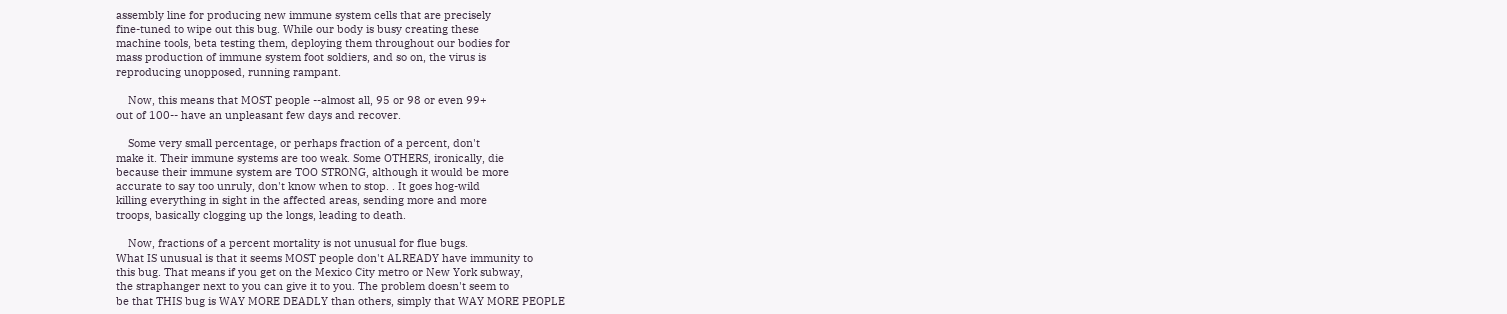assembly line for producing new immune system cells that are precisely
fine-tuned to wipe out this bug. While our body is busy creating these
machine tools, beta testing them, deploying them throughout our bodies for
mass production of immune system foot soldiers, and so on, the virus is
reproducing unopposed, running rampant.

    Now, this means that MOST people --almost all, 95 or 98 or even 99+
out of 100-- have an unpleasant few days and recover.

    Some very small percentage, or perhaps fraction of a percent, don't
make it. Their immune systems are too weak. Some OTHERS, ironically, die
because their immune system are TOO STRONG, although it would be more
accurate to say too unruly, don't know when to stop. . It goes hog-wild
killing everything in sight in the affected areas, sending more and more
troops, basically clogging up the longs, leading to death.

    Now, fractions of a percent mortality is not unusual for flue bugs.
What IS unusual is that it seems MOST people don't ALREADY have immunity to
this bug. That means if you get on the Mexico City metro or New York subway,
the straphanger next to you can give it to you. The problem doesn't seem to
be that THIS bug is WAY MORE DEADLY than others, simply that WAY MORE PEOPLE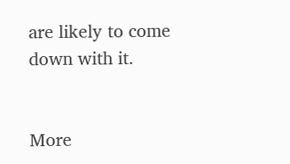are likely to come down with it.


More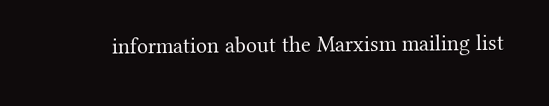information about the Marxism mailing list